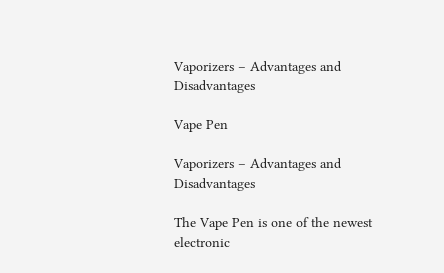Vaporizers – Advantages and Disadvantages

Vape Pen

Vaporizers – Advantages and Disadvantages

The Vape Pen is one of the newest electronic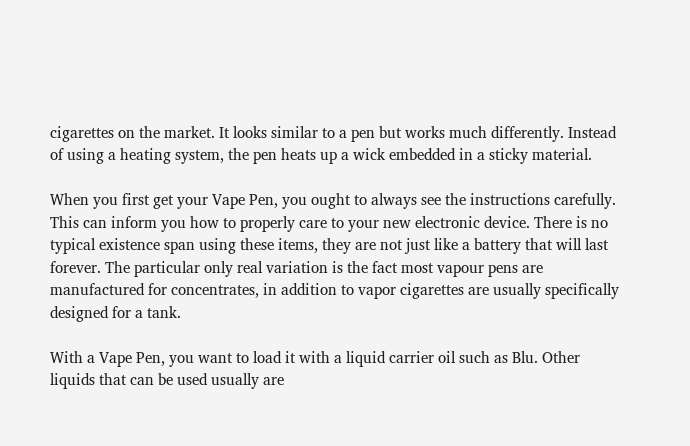cigarettes on the market. It looks similar to a pen but works much differently. Instead of using a heating system, the pen heats up a wick embedded in a sticky material.

When you first get your Vape Pen, you ought to always see the instructions carefully. This can inform you how to properly care to your new electronic device. There is no typical existence span using these items, they are not just like a battery that will last forever. The particular only real variation is the fact most vapour pens are manufactured for concentrates, in addition to vapor cigarettes are usually specifically designed for a tank.

With a Vape Pen, you want to load it with a liquid carrier oil such as Blu. Other liquids that can be used usually are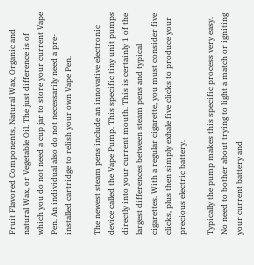Fruit Flavored Components, Natural Wax, Organic and natural Wax, or Vegetable Oil. The just difference is of which you do not need a cup jar to store your current Vape Pen. An individual also do not necessarily need a pre-installed cartridge to relish your own Vape Pen.

The newest steam pens include an innovative electronic device called the Vape Pump. This specific tiny unit pumps directly into your current mouth. This is certainly 1 of the largest differences between steam pens and typical cigarettes. With a regular cigarette, you must consider five clicks, plus then simply exhale five clicks to produce your precious electric battery.

Typically the pump makes this specific process very easy. No need to bother about trying to light a match or igniting your current battery and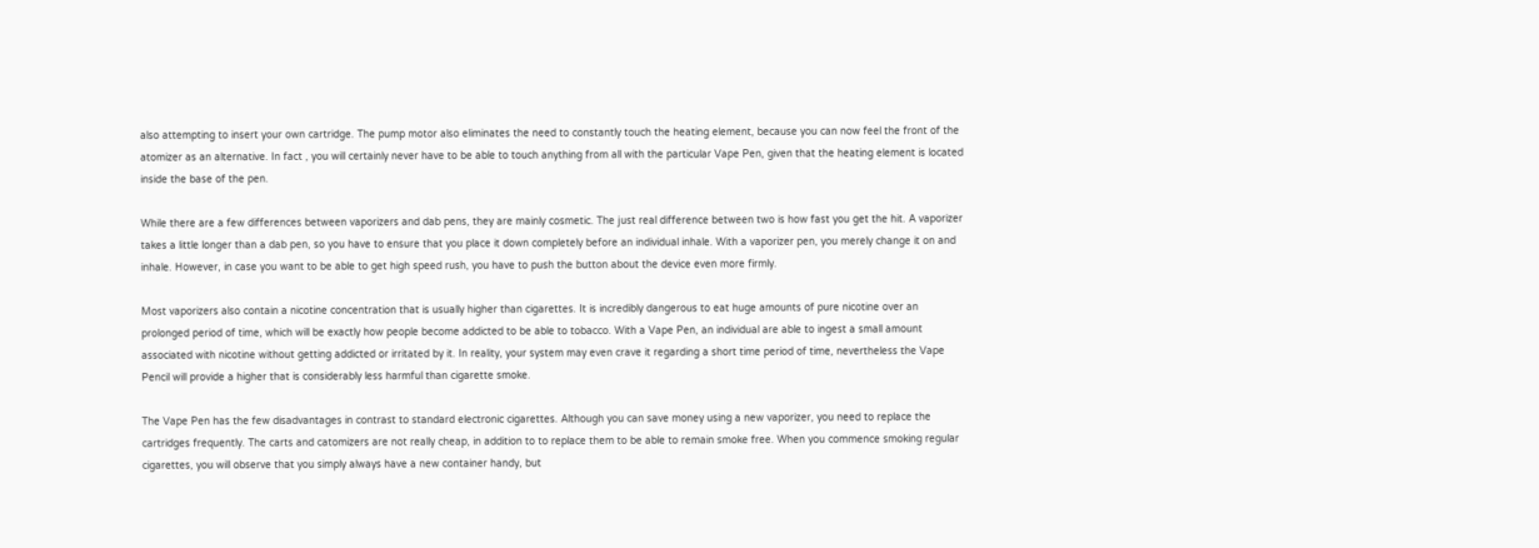also attempting to insert your own cartridge. The pump motor also eliminates the need to constantly touch the heating element, because you can now feel the front of the atomizer as an alternative. In fact , you will certainly never have to be able to touch anything from all with the particular Vape Pen, given that the heating element is located inside the base of the pen.

While there are a few differences between vaporizers and dab pens, they are mainly cosmetic. The just real difference between two is how fast you get the hit. A vaporizer takes a little longer than a dab pen, so you have to ensure that you place it down completely before an individual inhale. With a vaporizer pen, you merely change it on and inhale. However, in case you want to be able to get high speed rush, you have to push the button about the device even more firmly.

Most vaporizers also contain a nicotine concentration that is usually higher than cigarettes. It is incredibly dangerous to eat huge amounts of pure nicotine over an prolonged period of time, which will be exactly how people become addicted to be able to tobacco. With a Vape Pen, an individual are able to ingest a small amount associated with nicotine without getting addicted or irritated by it. In reality, your system may even crave it regarding a short time period of time, nevertheless the Vape Pencil will provide a higher that is considerably less harmful than cigarette smoke.

The Vape Pen has the few disadvantages in contrast to standard electronic cigarettes. Although you can save money using a new vaporizer, you need to replace the cartridges frequently. The carts and catomizers are not really cheap, in addition to to replace them to be able to remain smoke free. When you commence smoking regular cigarettes, you will observe that you simply always have a new container handy, but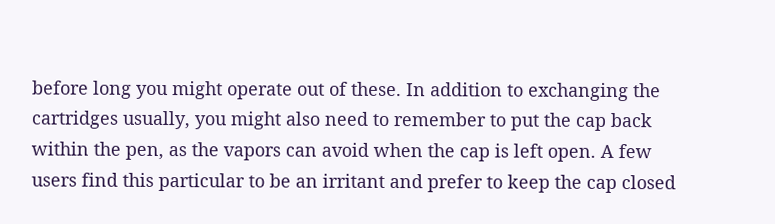before long you might operate out of these. In addition to exchanging the cartridges usually, you might also need to remember to put the cap back within the pen, as the vapors can avoid when the cap is left open. A few users find this particular to be an irritant and prefer to keep the cap closed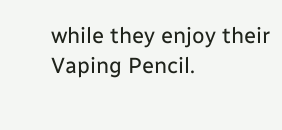while they enjoy their Vaping Pencil.